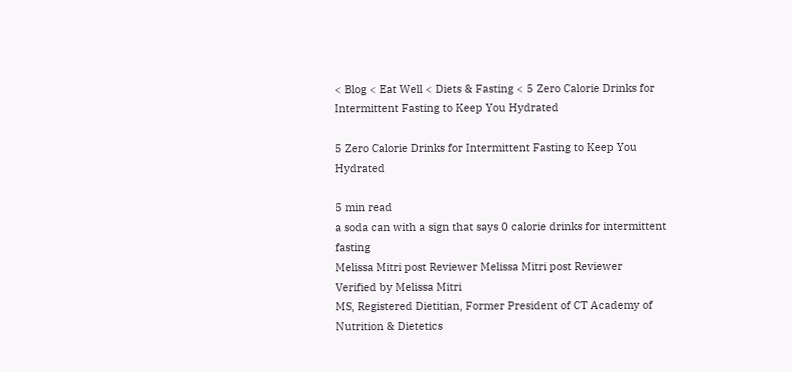< Blog < Eat Well < Diets & Fasting < 5 Zero Calorie Drinks for Intermittent Fasting to Keep You Hydrated

5 Zero Calorie Drinks for Intermittent Fasting to Keep You Hydrated

5 min read
a soda can with a sign that says 0 calorie drinks for intermittent fasting
Melissa Mitri post Reviewer Melissa Mitri post Reviewer
Verified by Melissa Mitri
MS, Registered Dietitian, Former President of CT Academy of Nutrition & Dietetics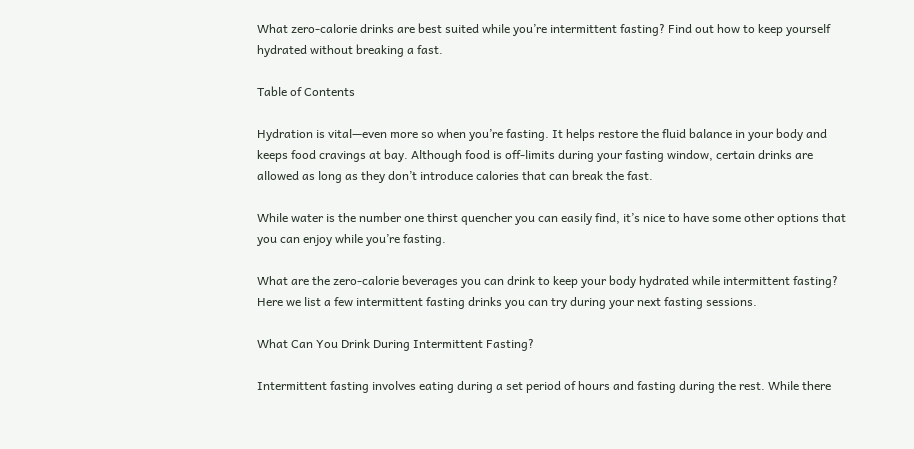What zero-calorie drinks are best suited while you’re intermittent fasting? Find out how to keep yourself hydrated without breaking a fast.

Table of Contents

Hydration is vital—even more so when you’re fasting. It helps restore the fluid balance in your body and keeps food cravings at bay. Although food is off-limits during your fasting window, certain drinks are allowed as long as they don’t introduce calories that can break the fast.

While water is the number one thirst quencher you can easily find, it’s nice to have some other options that you can enjoy while you’re fasting.

What are the zero-calorie beverages you can drink to keep your body hydrated while intermittent fasting? Here we list a few intermittent fasting drinks you can try during your next fasting sessions.

What Can You Drink During Intermittent Fasting?

Intermittent fasting involves eating during a set period of hours and fasting during the rest. While there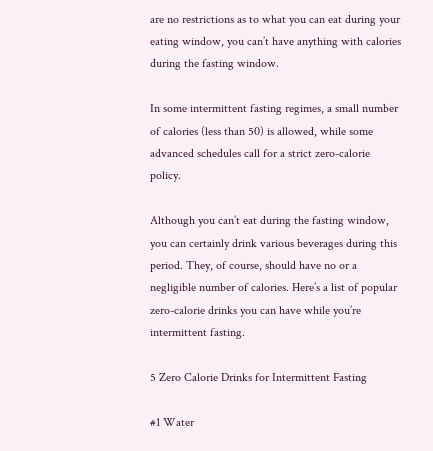are no restrictions as to what you can eat during your eating window, you can’t have anything with calories during the fasting window.

In some intermittent fasting regimes, a small number of calories (less than 50) is allowed, while some advanced schedules call for a strict zero-calorie policy.

Although you can’t eat during the fasting window, you can certainly drink various beverages during this period. They, of course, should have no or a negligible number of calories. Here’s a list of popular zero-calorie drinks you can have while you’re intermittent fasting.

5 Zero Calorie Drinks for Intermittent Fasting

#1 Water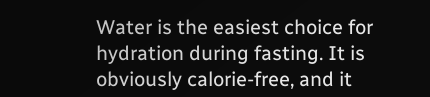Water is the easiest choice for hydration during fasting. It is obviously calorie-free, and it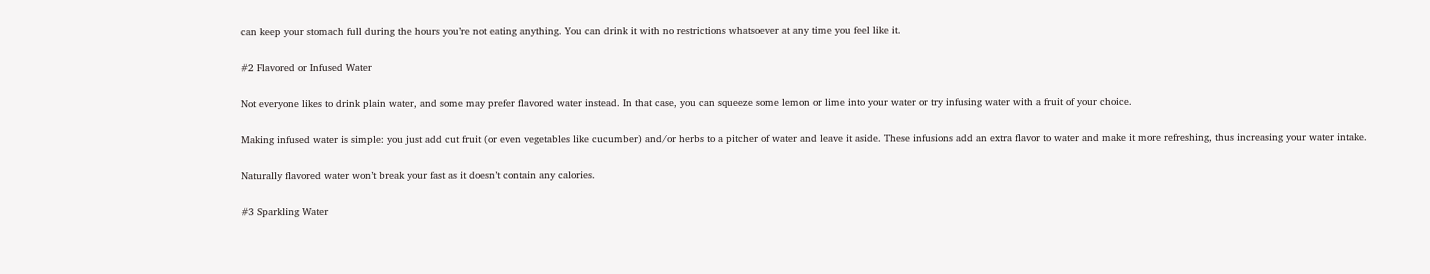can keep your stomach full during the hours you’re not eating anything. You can drink it with no restrictions whatsoever at any time you feel like it.

#2 Flavored or Infused Water

Not everyone likes to drink plain water, and some may prefer flavored water instead. In that case, you can squeeze some lemon or lime into your water or try infusing water with a fruit of your choice.

Making infused water is simple: you just add cut fruit (or even vegetables like cucumber) and/or herbs to a pitcher of water and leave it aside. These infusions add an extra flavor to water and make it more refreshing, thus increasing your water intake.

Naturally flavored water won’t break your fast as it doesn’t contain any calories.

#3 Sparkling Water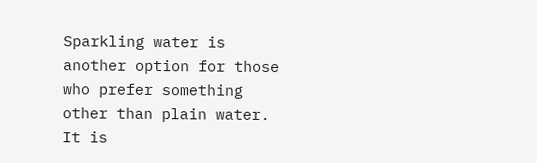Sparkling water is another option for those who prefer something other than plain water. It is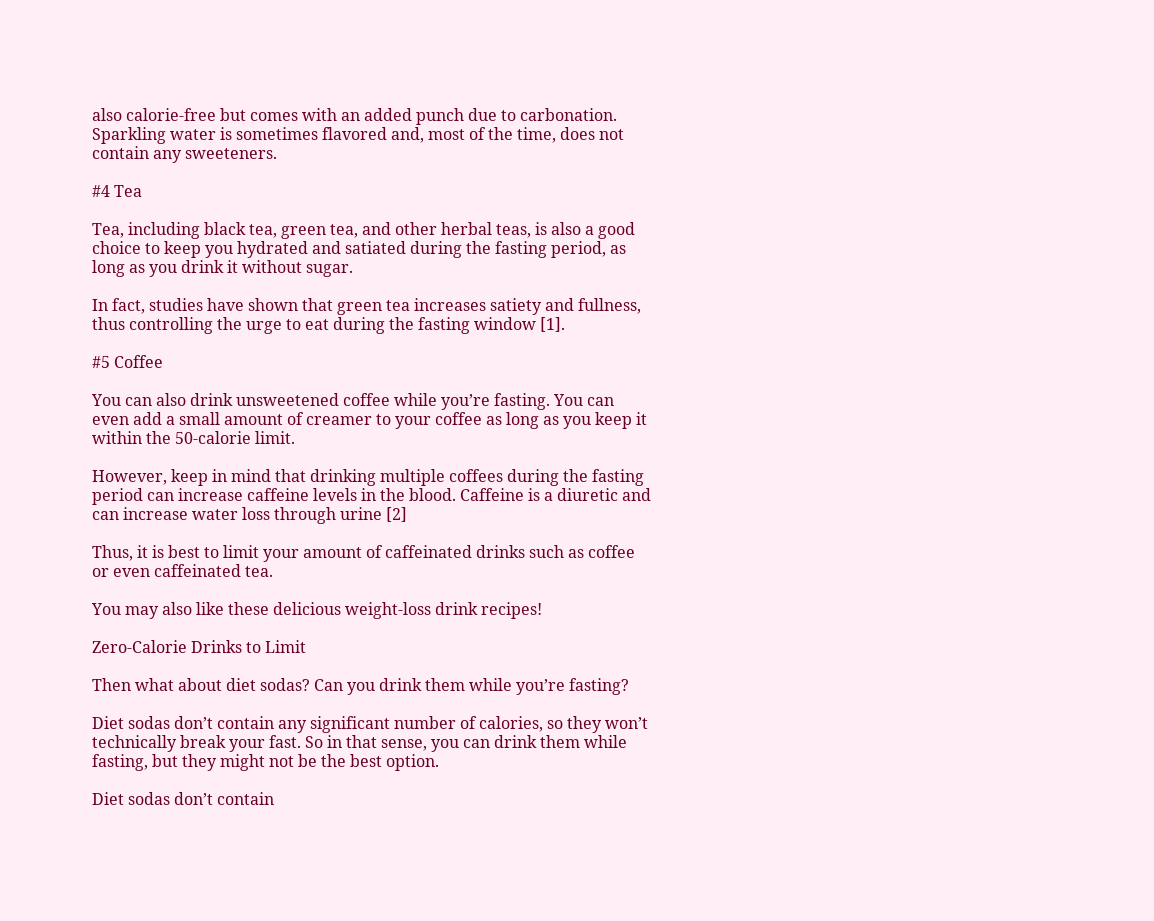also calorie-free but comes with an added punch due to carbonation. Sparkling water is sometimes flavored and, most of the time, does not contain any sweeteners.

#4 Tea

Tea, including black tea, green tea, and other herbal teas, is also a good choice to keep you hydrated and satiated during the fasting period, as long as you drink it without sugar.

In fact, studies have shown that green tea increases satiety and fullness, thus controlling the urge to eat during the fasting window [1].

#5 Coffee

You can also drink unsweetened coffee while you’re fasting. You can even add a small amount of creamer to your coffee as long as you keep it within the 50-calorie limit.

However, keep in mind that drinking multiple coffees during the fasting period can increase caffeine levels in the blood. Caffeine is a diuretic and can increase water loss through urine [2]

Thus, it is best to limit your amount of caffeinated drinks such as coffee or even caffeinated tea.

You may also like these delicious weight-loss drink recipes!

Zero-Calorie Drinks to Limit

Then what about diet sodas? Can you drink them while you’re fasting?

Diet sodas don’t contain any significant number of calories, so they won’t technically break your fast. So in that sense, you can drink them while fasting, but they might not be the best option.

Diet sodas don’t contain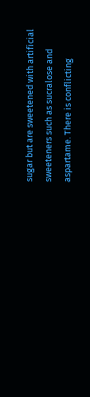sugar but are sweetened with artificial sweeteners such as sucralose and aspartame. There is conflicting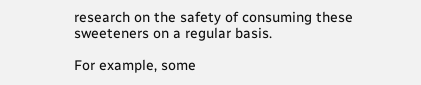research on the safety of consuming these sweeteners on a regular basis.

For example, some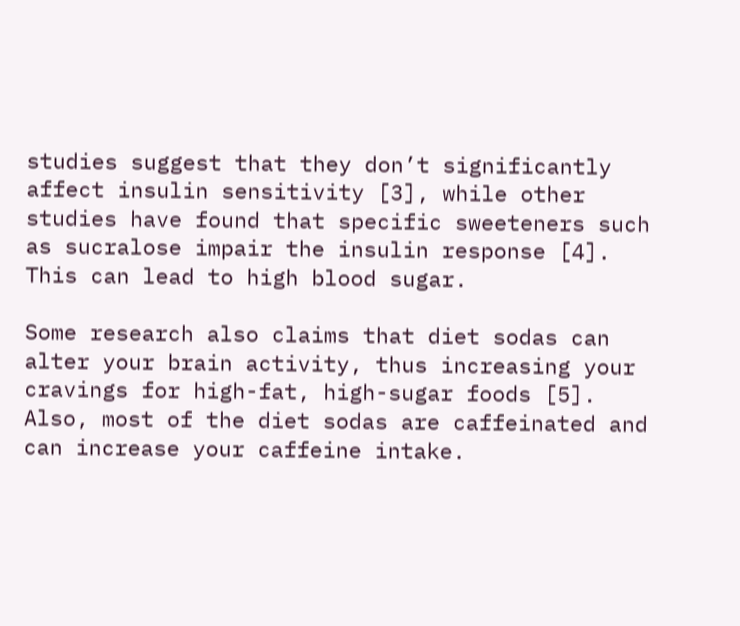studies suggest that they don’t significantly affect insulin sensitivity [3], while other studies have found that specific sweeteners such as sucralose impair the insulin response [4]. This can lead to high blood sugar.

Some research also claims that diet sodas can alter your brain activity, thus increasing your cravings for high-fat, high-sugar foods [5]. Also, most of the diet sodas are caffeinated and can increase your caffeine intake.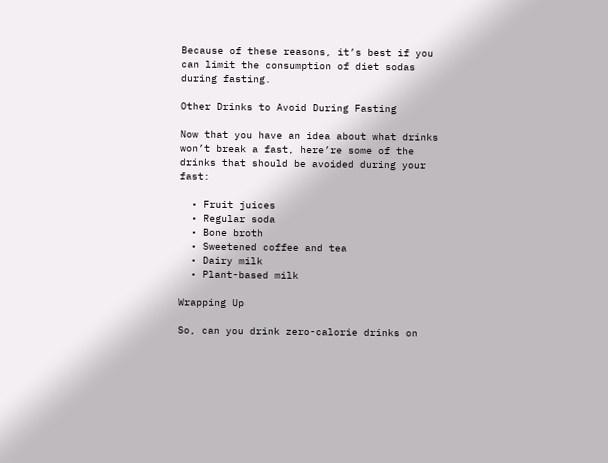Because of these reasons, it’s best if you can limit the consumption of diet sodas during fasting.

Other Drinks to Avoid During Fasting

Now that you have an idea about what drinks won’t break a fast, here’re some of the drinks that should be avoided during your fast:

  • Fruit juices
  • Regular soda
  • Bone broth
  • Sweetened coffee and tea
  • Dairy milk
  • Plant-based milk

Wrapping Up

So, can you drink zero-calorie drinks on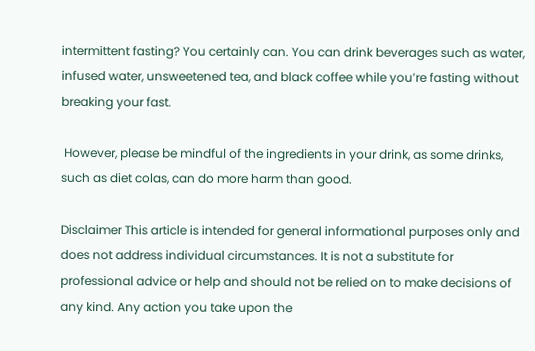intermittent fasting? You certainly can. You can drink beverages such as water, infused water, unsweetened tea, and black coffee while you’re fasting without breaking your fast.

 However, please be mindful of the ingredients in your drink, as some drinks, such as diet colas, can do more harm than good.

Disclaimer This article is intended for general informational purposes only and does not address individual circumstances. It is not a substitute for professional advice or help and should not be relied on to make decisions of any kind. Any action you take upon the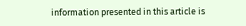information presented in this article is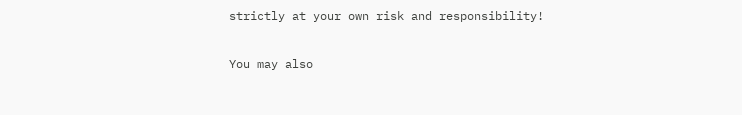strictly at your own risk and responsibility!

You may also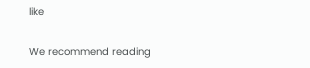like

We recommend reading